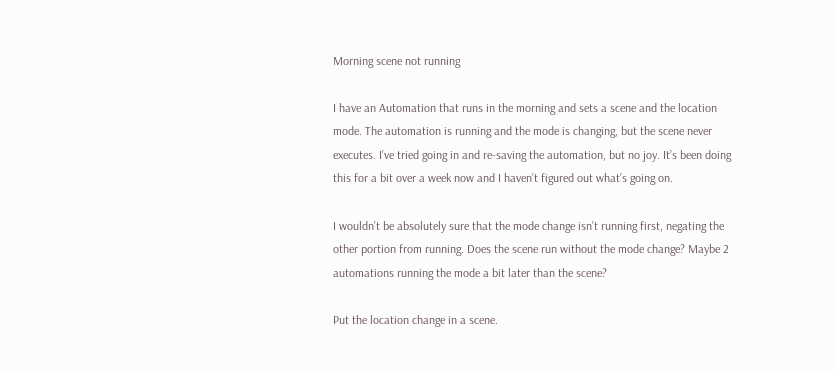Morning scene not running

I have an Automation that runs in the morning and sets a scene and the location mode. The automation is running and the mode is changing, but the scene never executes. I’ve tried going in and re-saving the automation, but no joy. It’s been doing this for a bit over a week now and I haven’t figured out what’s going on.

I wouldn’t be absolutely sure that the mode change isn’t running first, negating the other portion from running. Does the scene run without the mode change? Maybe 2 automations running the mode a bit later than the scene?

Put the location change in a scene.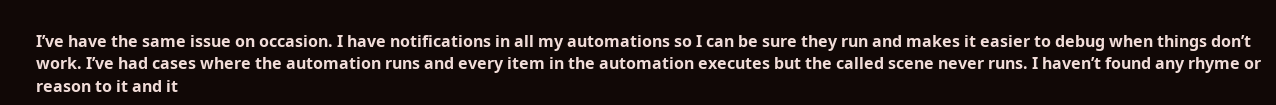I’ve have the same issue on occasion. I have notifications in all my automations so I can be sure they run and makes it easier to debug when things don’t work. I’ve had cases where the automation runs and every item in the automation executes but the called scene never runs. I haven’t found any rhyme or reason to it and it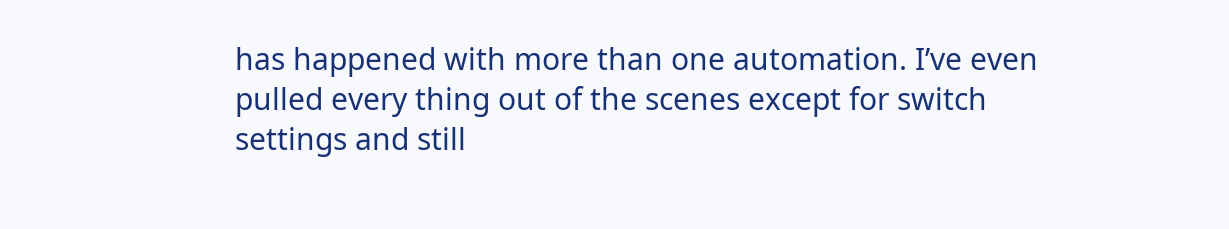has happened with more than one automation. I’ve even pulled every thing out of the scenes except for switch settings and still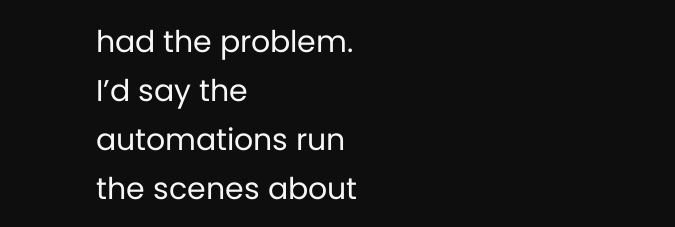had the problem. I’d say the automations run the scenes about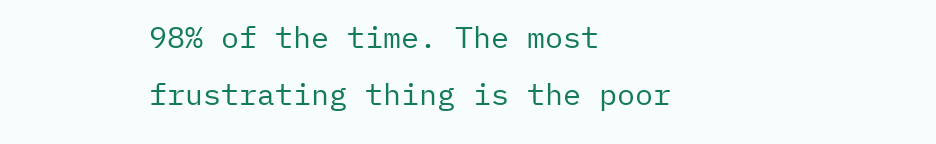98% of the time. The most frustrating thing is the poor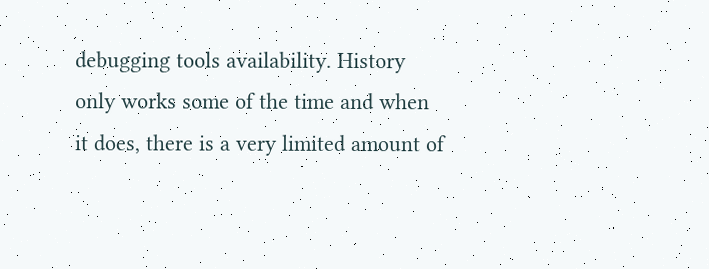debugging tools availability. History only works some of the time and when it does, there is a very limited amount of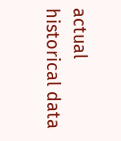actual historical data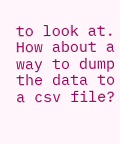to look at. How about a way to dump the data to a csv file?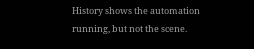History shows the automation running, but not the scene.